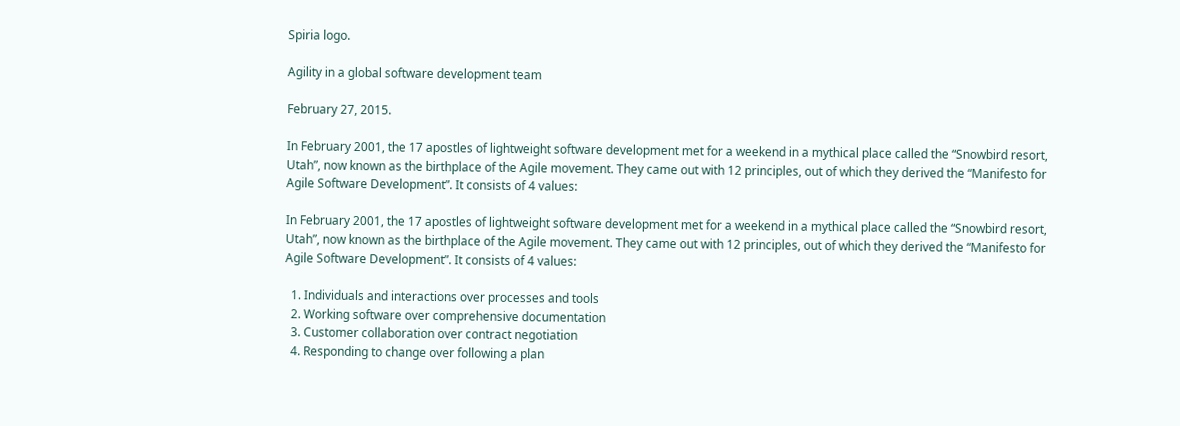Spiria logo.

Agility in a global software development team

February 27, 2015.

In February 2001, the 17 apostles of lightweight software development met for a weekend in a mythical place called the “Snowbird resort, Utah”, now known as the birthplace of the Agile movement. They came out with 12 principles, out of which they derived the “Manifesto for Agile Software Development”. It consists of 4 values:

In February 2001, the 17 apostles of lightweight software development met for a weekend in a mythical place called the “Snowbird resort, Utah”, now known as the birthplace of the Agile movement. They came out with 12 principles, out of which they derived the “Manifesto for Agile Software Development”. It consists of 4 values:

  1. Individuals and interactions over processes and tools
  2. Working software over comprehensive documentation
  3. Customer collaboration over contract negotiation
  4. Responding to change over following a plan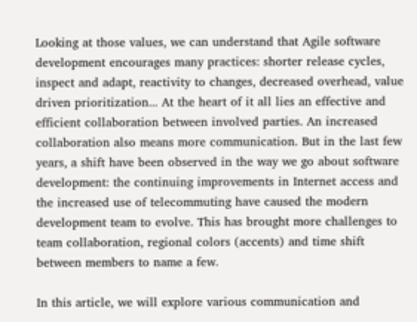Looking at those values, we can understand that Agile software development encourages many practices: shorter release cycles, inspect and adapt, reactivity to changes, decreased overhead, value driven prioritization... At the heart of it all lies an effective and efficient collaboration between involved parties. An increased collaboration also means more communication. But in the last few years, a shift have been observed in the way we go about software development: the continuing improvements in Internet access and the increased use of telecommuting have caused the modern development team to evolve. This has brought more challenges to team collaboration, regional colors (accents) and time shift between members to name a few.

In this article, we will explore various communication and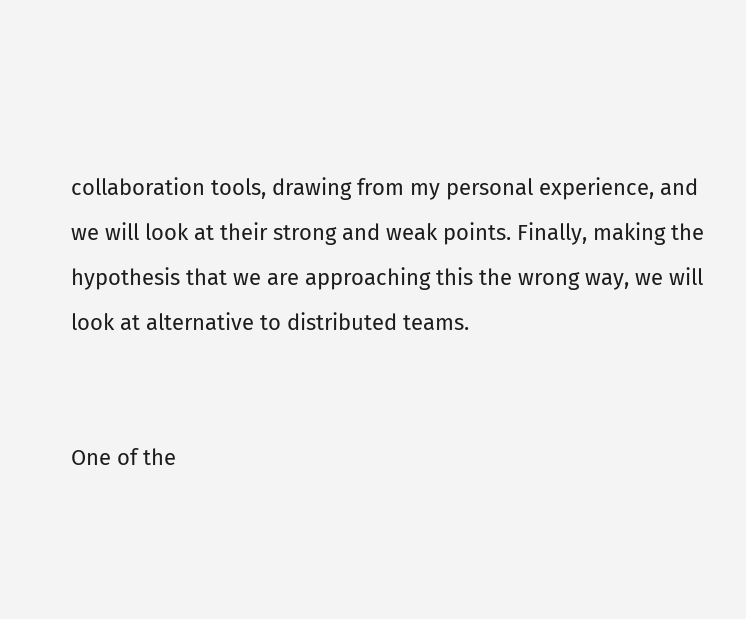collaboration tools, drawing from my personal experience, and we will look at their strong and weak points. Finally, making the hypothesis that we are approaching this the wrong way, we will look at alternative to distributed teams.


One of the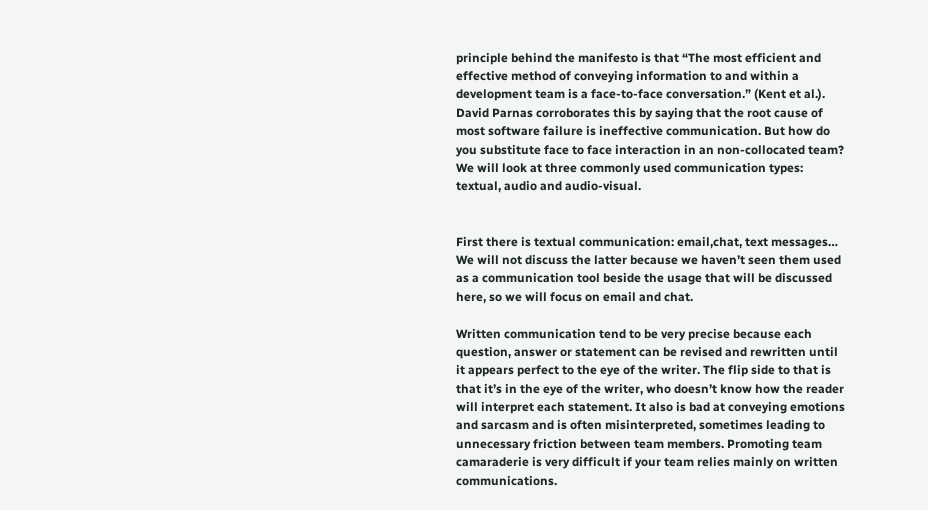principle behind the manifesto is that “The most efficient and effective method of conveying information to and within a development team is a face-to-face conversation.” (Kent et al.). David Parnas corroborates this by saying that the root cause of most software failure is ineffective communication. But how do you substitute face to face interaction in an non-collocated team? We will look at three commonly used communication types: textual, audio and audio-visual.


First there is textual communication: email,chat, text messages… We will not discuss the latter because we haven’t seen them used as a communication tool beside the usage that will be discussed here, so we will focus on email and chat.

Written communication tend to be very precise because each question, answer or statement can be revised and rewritten until it appears perfect to the eye of the writer. The flip side to that is that it’s in the eye of the writer, who doesn’t know how the reader will interpret each statement. It also is bad at conveying emotions and sarcasm and is often misinterpreted, sometimes leading to unnecessary friction between team members. Promoting team camaraderie is very difficult if your team relies mainly on written communications.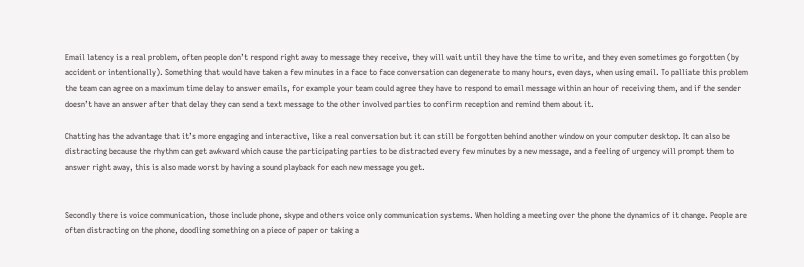Email latency is a real problem, often people don’t respond right away to message they receive, they will wait until they have the time to write, and they even sometimes go forgotten (by accident or intentionally). Something that would have taken a few minutes in a face to face conversation can degenerate to many hours, even days, when using email. To palliate this problem the team can agree on a maximum time delay to answer emails, for example your team could agree they have to respond to email message within an hour of receiving them, and if the sender doesn’t have an answer after that delay they can send a text message to the other involved parties to confirm reception and remind them about it.

Chatting has the advantage that it’s more engaging and interactive, like a real conversation but it can still be forgotten behind another window on your computer desktop. It can also be distracting because the rhythm can get awkward which cause the participating parties to be distracted every few minutes by a new message, and a feeling of urgency will prompt them to answer right away, this is also made worst by having a sound playback for each new message you get.


Secondly there is voice communication, those include phone, skype and others voice only communication systems. When holding a meeting over the phone the dynamics of it change. People are often distracting on the phone, doodling something on a piece of paper or taking a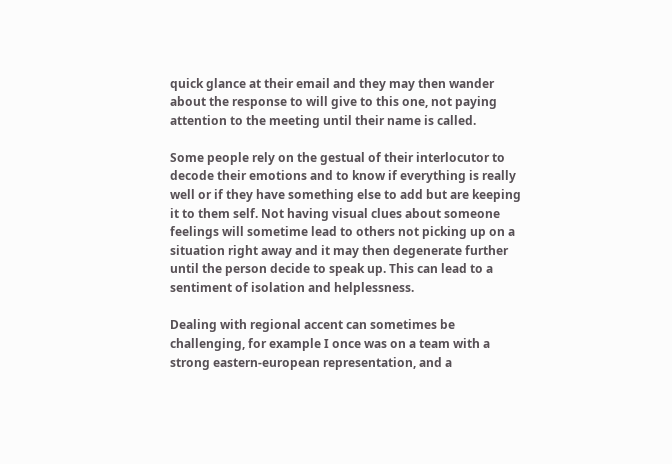quick glance at their email and they may then wander about the response to will give to this one, not paying attention to the meeting until their name is called.

Some people rely on the gestual of their interlocutor to decode their emotions and to know if everything is really well or if they have something else to add but are keeping it to them self. Not having visual clues about someone feelings will sometime lead to others not picking up on a situation right away and it may then degenerate further until the person decide to speak up. This can lead to a sentiment of isolation and helplessness.

Dealing with regional accent can sometimes be challenging, for example I once was on a team with a strong eastern-european representation, and a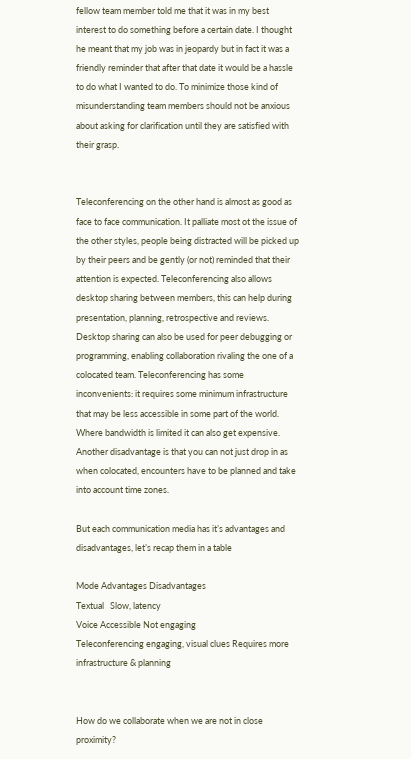fellow team member told me that it was in my best interest to do something before a certain date. I thought he meant that my job was in jeopardy but in fact it was a friendly reminder that after that date it would be a hassle to do what I wanted to do. To minimize those kind of misunderstanding team members should not be anxious about asking for clarification until they are satisfied with their grasp.


Teleconferencing on the other hand is almost as good as face to face communication. It palliate most ot the issue of the other styles, people being distracted will be picked up by their peers and be gently (or not) reminded that their attention is expected. Teleconferencing also allows desktop sharing between members, this can help during presentation, planning, retrospective and reviews. Desktop sharing can also be used for peer debugging or programming, enabling collaboration rivaling the one of a colocated team. Teleconferencing has some inconvenients: it requires some minimum infrastructure that may be less accessible in some part of the world. Where bandwidth is limited it can also get expensive. Another disadvantage is that you can not just drop in as when colocated, encounters have to be planned and take into account time zones.

But each communication media has it’s advantages and disadvantages, let’s recap them in a table

Mode Advantages Disadvantages
Textual   Slow, latency
Voice Accessible Not engaging
Teleconferencing engaging, visual clues Requires more infrastructure & planning


How do we collaborate when we are not in close proximity?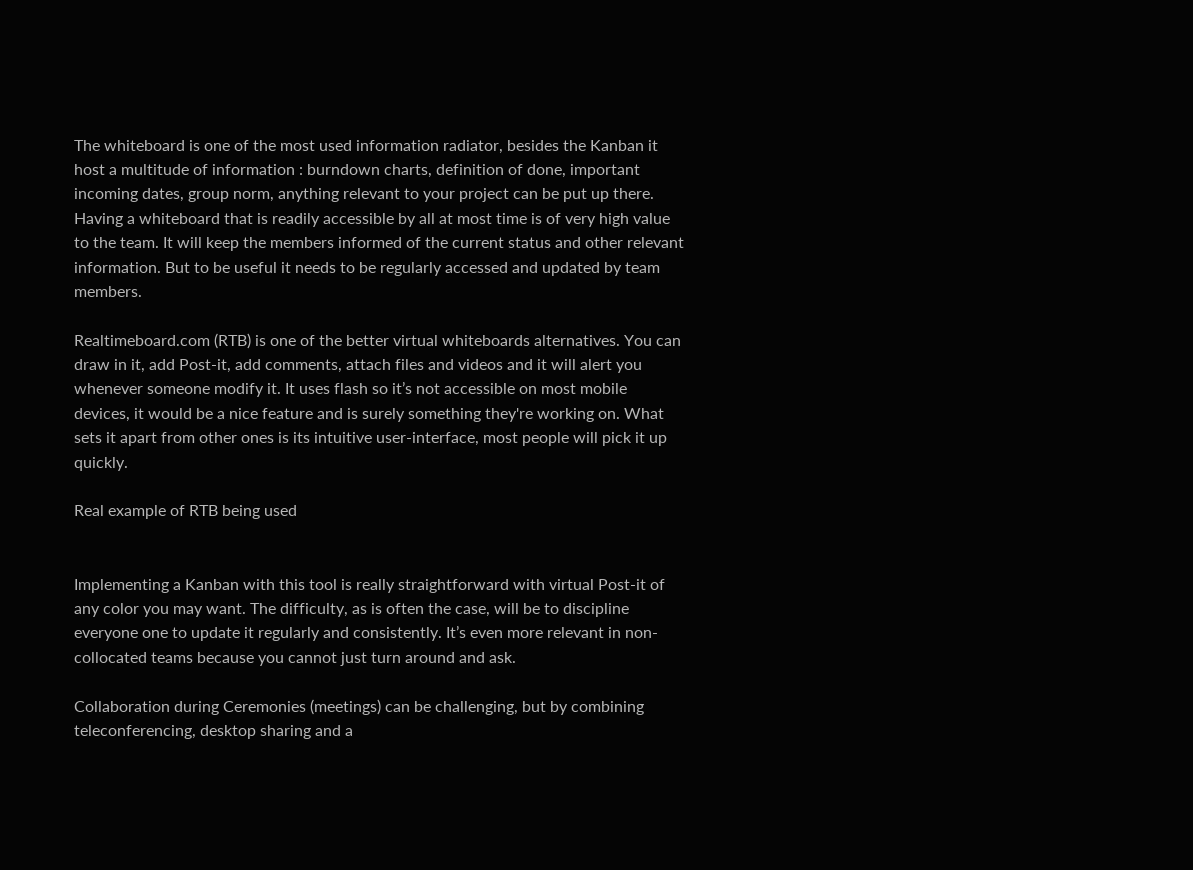The whiteboard is one of the most used information radiator, besides the Kanban it host a multitude of information : burndown charts, definition of done, important incoming dates, group norm, anything relevant to your project can be put up there. Having a whiteboard that is readily accessible by all at most time is of very high value to the team. It will keep the members informed of the current status and other relevant information. But to be useful it needs to be regularly accessed and updated by team members.

Realtimeboard.com (RTB) is one of the better virtual whiteboards alternatives. You can draw in it, add Post-it, add comments, attach files and videos and it will alert you whenever someone modify it. It uses flash so it’s not accessible on most mobile devices, it would be a nice feature and is surely something they're working on. What sets it apart from other ones is its intuitive user-interface, most people will pick it up quickly.

Real example of RTB being used


Implementing a Kanban with this tool is really straightforward with virtual Post-it of any color you may want. The difficulty, as is often the case, will be to discipline everyone one to update it regularly and consistently. It’s even more relevant in non-collocated teams because you cannot just turn around and ask.

Collaboration during Ceremonies (meetings) can be challenging, but by combining teleconferencing, desktop sharing and a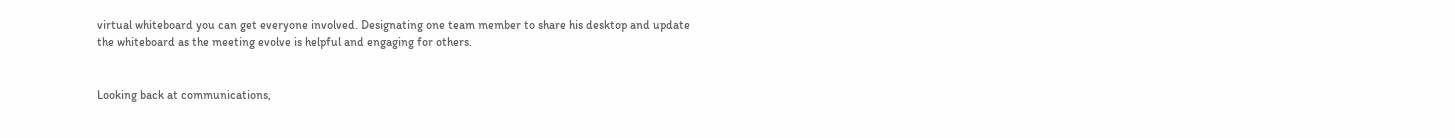virtual whiteboard you can get everyone involved. Designating one team member to share his desktop and update the whiteboard as the meeting evolve is helpful and engaging for others.


Looking back at communications,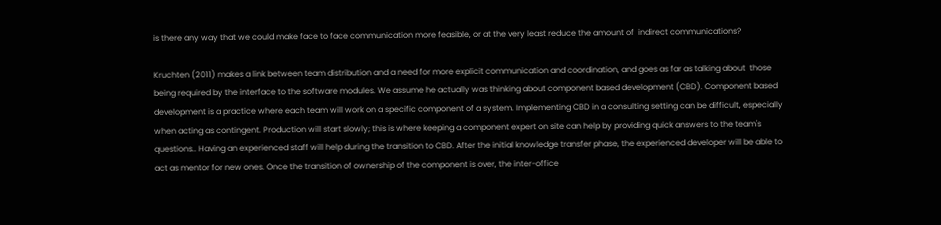is there any way that we could make face to face communication more feasible, or at the very least reduce the amount of  indirect communications?

Kruchten (2011) makes a link between team distribution and a need for more explicit communication and coordination, and goes as far as talking about  those being required by the interface to the software modules. We assume he actually was thinking about component based development (CBD). Component based development is a practice where each team will work on a specific component of a system. Implementing CBD in a consulting setting can be difficult, especially when acting as contingent. Production will start slowly; this is where keeping a component expert on site can help by providing quick answers to the team's questions.. Having an experienced staff will help during the transition to CBD. After the initial knowledge transfer phase, the experienced developer will be able to act as mentor for new ones. Once the transition of ownership of the component is over, the inter-office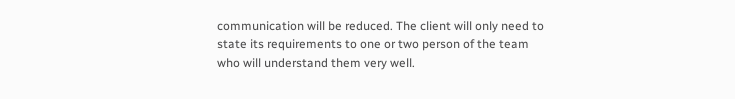communication will be reduced. The client will only need to state its requirements to one or two person of the team who will understand them very well.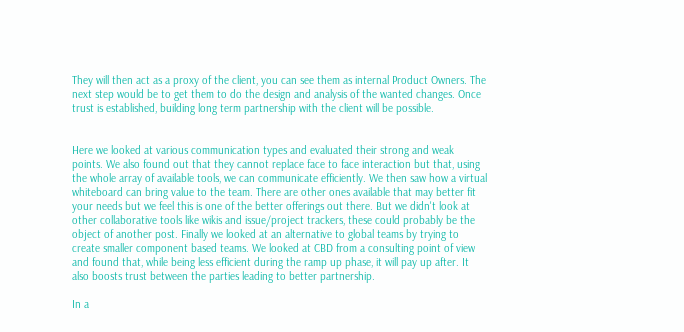They will then act as a proxy of the client, you can see them as internal Product Owners. The next step would be to get them to do the design and analysis of the wanted changes. Once trust is established, building long term partnership with the client will be possible.


Here we looked at various communication types and evaluated their strong and weak points. We also found out that they cannot replace face to face interaction but that, using the whole array of available tools, we can communicate efficiently. We then saw how a virtual whiteboard can bring value to the team. There are other ones available that may better fit your needs but we feel this is one of the better offerings out there. But we didn't look at other collaborative tools like wikis and issue/project trackers, these could probably be the object of another post. Finally we looked at an alternative to global teams by trying to create smaller component based teams. We looked at CBD from a consulting point of view and found that, while being less efficient during the ramp up phase, it will pay up after. It also boosts trust between the parties leading to better partnership.

In a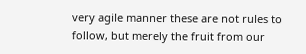very agile manner these are not rules to follow, but merely the fruit from our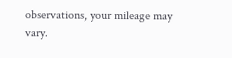observations, your mileage may vary.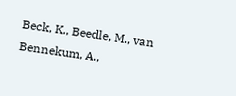Beck, K., Beedle, M., van Bennekum, A.,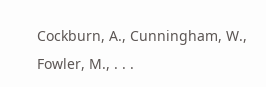Cockburn, A., Cunningham, W., Fowler, M., . . .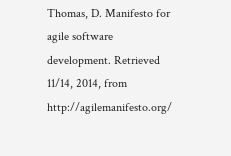Thomas, D. Manifesto for agile software development. Retrieved 11/14, 2014, from http://agilemanifesto.org/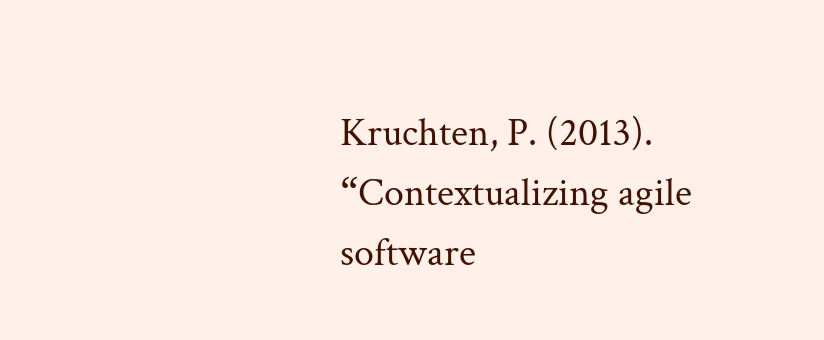Kruchten, P. (2013). “Contextualizing agile software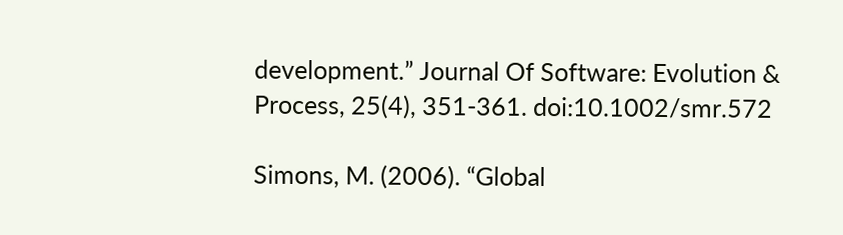development.” Journal Of Software: Evolution & Process, 25(4), 351-361. doi:10.1002/smr.572

Simons, M. (2006). “Global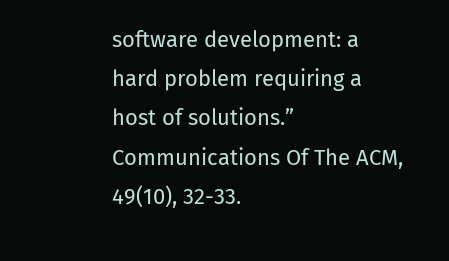software development: a hard problem requiring a host of solutions.” Communications Of The ACM, 49(10), 32-33.